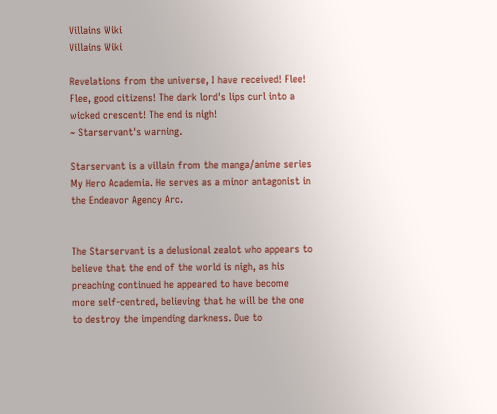Villains Wiki
Villains Wiki

Revelations from the universe, I have received! Flee! Flee, good citizens! The dark lord's lips curl into a wicked crescent! The end is nigh!
~ Starservant's warning.

Starservant is a villain from the manga/anime series My Hero Academia. He serves as a minor antagonist in the Endeavor Agency Arc.


The Starservant is a delusional zealot who appears to believe that the end of the world is nigh, as his preaching continued he appeared to have become more self-centred, believing that he will be the one to destroy the impending darkness. Due to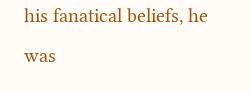his fanatical beliefs, he was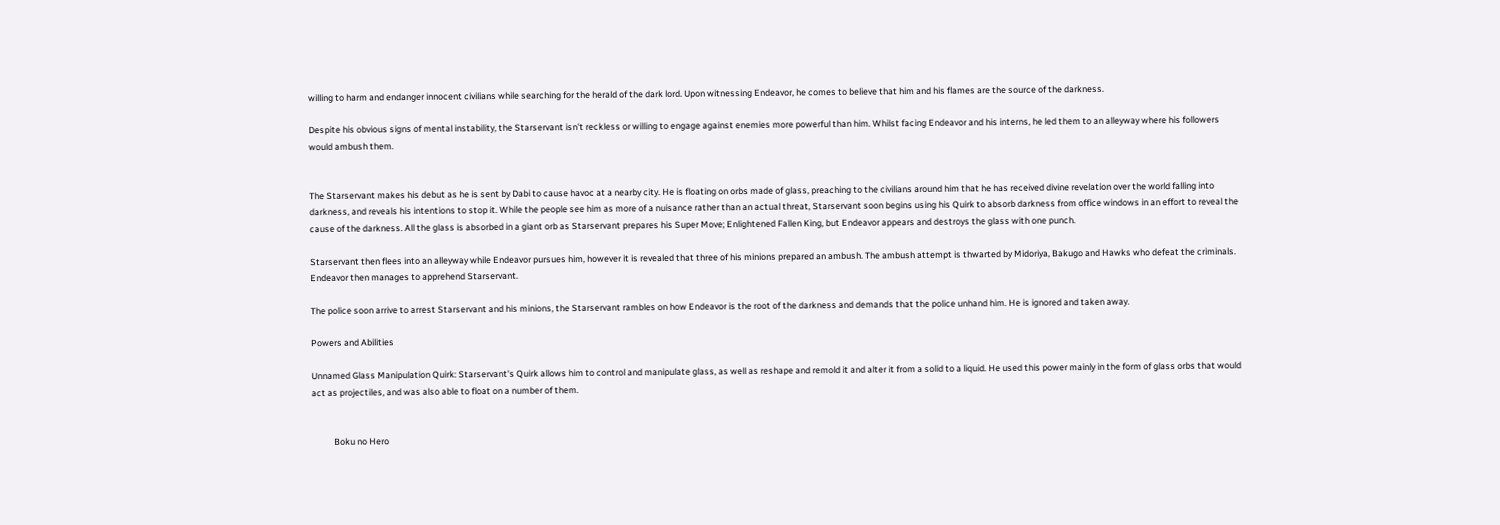willing to harm and endanger innocent civilians while searching for the herald of the dark lord. Upon witnessing Endeavor, he comes to believe that him and his flames are the source of the darkness.

Despite his obvious signs of mental instability, the Starservant isn't reckless or willing to engage against enemies more powerful than him. Whilst facing Endeavor and his interns, he led them to an alleyway where his followers would ambush them.


The Starservant makes his debut as he is sent by Dabi to cause havoc at a nearby city. He is floating on orbs made of glass, preaching to the civilians around him that he has received divine revelation over the world falling into darkness, and reveals his intentions to stop it. While the people see him as more of a nuisance rather than an actual threat, Starservant soon begins using his Quirk to absorb darkness from office windows in an effort to reveal the cause of the darkness. All the glass is absorbed in a giant orb as Starservant prepares his Super Move; Enlightened Fallen King, but Endeavor appears and destroys the glass with one punch.

Starservant then flees into an alleyway while Endeavor pursues him, however it is revealed that three of his minions prepared an ambush. The ambush attempt is thwarted by Midoriya, Bakugo and Hawks who defeat the criminals. Endeavor then manages to apprehend Starservant.

The police soon arrive to arrest Starservant and his minions, the Starservant rambles on how Endeavor is the root of the darkness and demands that the police unhand him. He is ignored and taken away.

Powers and Abilities

Unnamed Glass Manipulation Quirk: Starservant's Quirk allows him to control and manipulate glass, as well as reshape and remold it and alter it from a solid to a liquid. He used this power mainly in the form of glass orbs that would act as projectiles, and was also able to float on a number of them.


           Boku no Hero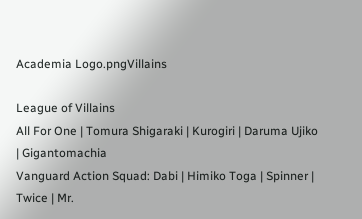Academia Logo.pngVillains

League of Villains
All For One | Tomura Shigaraki | Kurogiri | Daruma Ujiko | Gigantomachia
Vanguard Action Squad: Dabi | Himiko Toga | Spinner | Twice | Mr.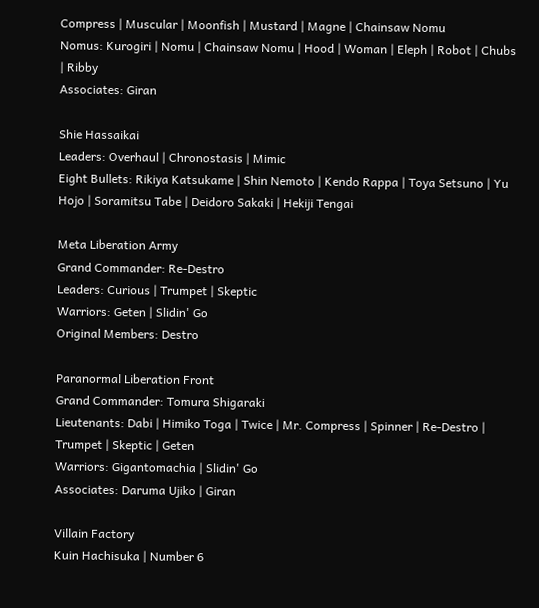Compress | Muscular | Moonfish | Mustard | Magne | Chainsaw Nomu
Nomus: Kurogiri | Nomu | Chainsaw Nomu | Hood | Woman | Eleph | Robot | Chubs | Ribby
Associates: Giran

Shie Hassaikai
Leaders: Overhaul | Chronostasis | Mimic
Eight Bullets: Rikiya Katsukame | Shin Nemoto | Kendo Rappa | Toya Setsuno | Yu Hojo | Soramitsu Tabe | Deidoro Sakaki | Hekiji Tengai

Meta Liberation Army
Grand Commander: Re-Destro
Leaders: Curious | Trumpet | Skeptic
Warriors: Geten | Slidin' Go
Original Members: Destro

Paranormal Liberation Front
Grand Commander: Tomura Shigaraki
Lieutenants: Dabi | Himiko Toga | Twice | Mr. Compress | Spinner | Re-Destro | Trumpet | Skeptic | Geten
Warriors: Gigantomachia | Slidin' Go
Associates: Daruma Ujiko | Giran

Villain Factory
Kuin Hachisuka | Number 6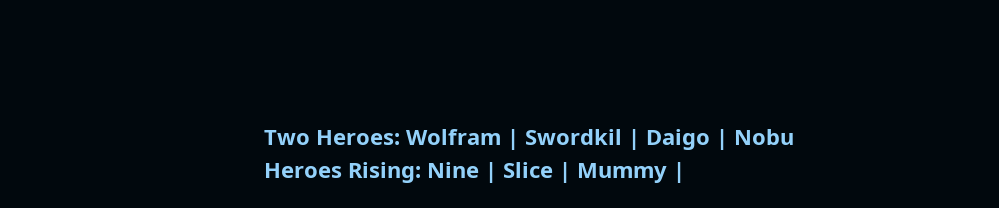Two Heroes: Wolfram | Swordkil | Daigo | Nobu
Heroes Rising: Nine | Slice | Mummy |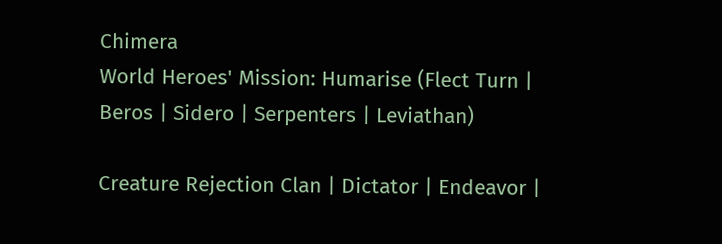Chimera
World Heroes' Mission: Humarise (Flect Turn | Beros | Sidero | Serpenters | Leviathan)

Creature Rejection Clan | Dictator | Endeavor |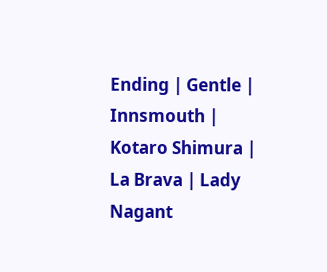Ending | Gentle | Innsmouth | Kotaro Shimura | La Brava | Lady Nagant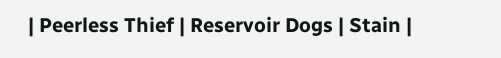| Peerless Thief | Reservoir Dogs | Stain |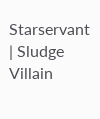Starservant | Sludge Villain